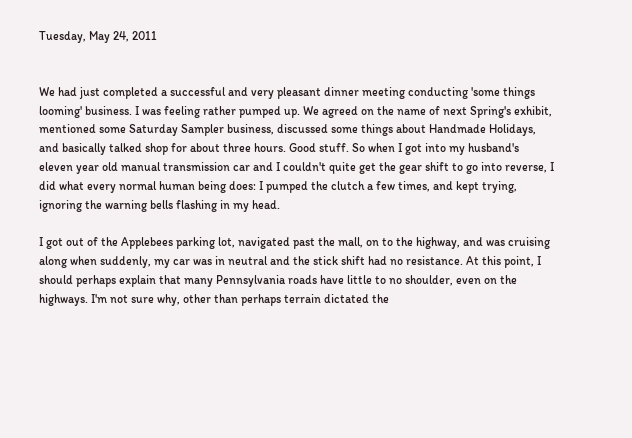Tuesday, May 24, 2011


We had just completed a successful and very pleasant dinner meeting conducting 'some things looming' business. I was feeling rather pumped up. We agreed on the name of next Spring's exhibit, mentioned some Saturday Sampler business, discussed some things about Handmade Holidays, and basically talked shop for about three hours. Good stuff. So when I got into my husband's eleven year old manual transmission car and I couldn't quite get the gear shift to go into reverse, I did what every normal human being does: I pumped the clutch a few times, and kept trying, ignoring the warning bells flashing in my head.

I got out of the Applebees parking lot, navigated past the mall, on to the highway, and was cruising along when suddenly, my car was in neutral and the stick shift had no resistance. At this point, I should perhaps explain that many Pennsylvania roads have little to no shoulder, even on the highways. I'm not sure why, other than perhaps terrain dictated the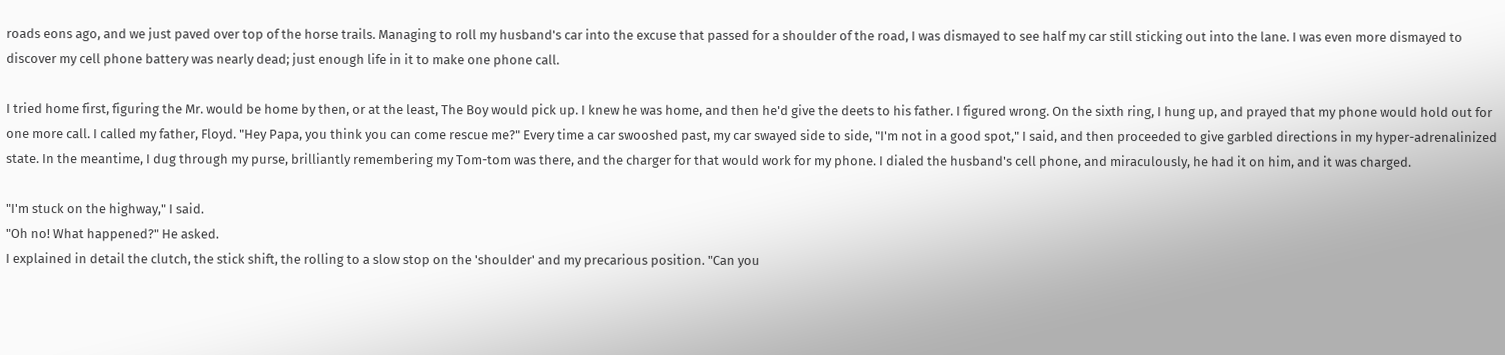roads eons ago, and we just paved over top of the horse trails. Managing to roll my husband's car into the excuse that passed for a shoulder of the road, I was dismayed to see half my car still sticking out into the lane. I was even more dismayed to discover my cell phone battery was nearly dead; just enough life in it to make one phone call.

I tried home first, figuring the Mr. would be home by then, or at the least, The Boy would pick up. I knew he was home, and then he'd give the deets to his father. I figured wrong. On the sixth ring, I hung up, and prayed that my phone would hold out for one more call. I called my father, Floyd. "Hey Papa, you think you can come rescue me?" Every time a car swooshed past, my car swayed side to side, "I'm not in a good spot," I said, and then proceeded to give garbled directions in my hyper-adrenalinized state. In the meantime, I dug through my purse, brilliantly remembering my Tom-tom was there, and the charger for that would work for my phone. I dialed the husband's cell phone, and miraculously, he had it on him, and it was charged.

"I'm stuck on the highway," I said.
"Oh no! What happened?" He asked.
I explained in detail the clutch, the stick shift, the rolling to a slow stop on the 'shoulder' and my precarious position. "Can you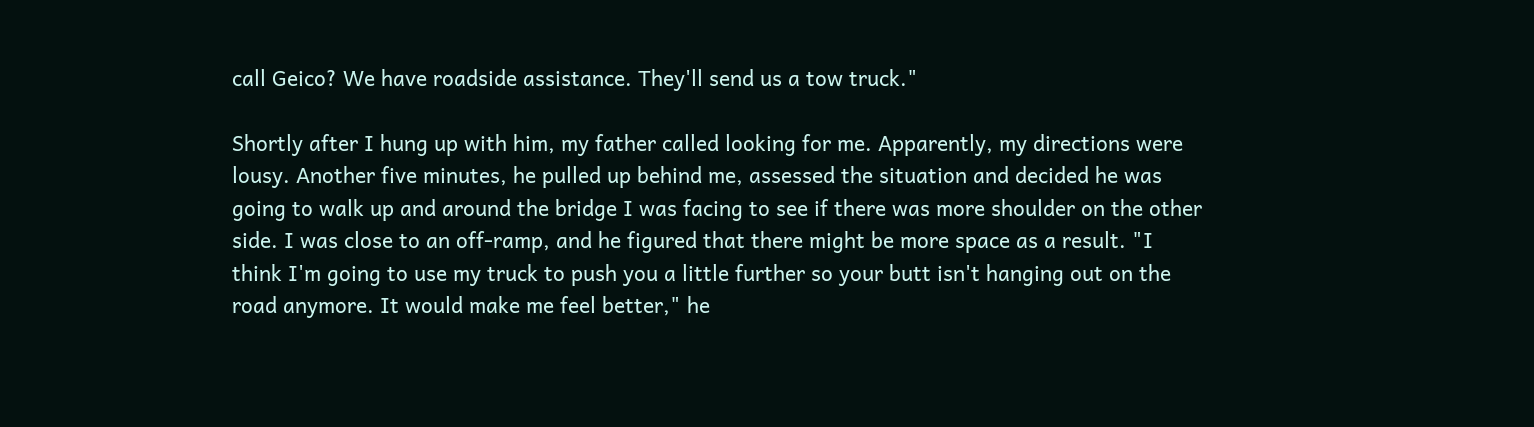call Geico? We have roadside assistance. They'll send us a tow truck."

Shortly after I hung up with him, my father called looking for me. Apparently, my directions were lousy. Another five minutes, he pulled up behind me, assessed the situation and decided he was going to walk up and around the bridge I was facing to see if there was more shoulder on the other side. I was close to an off-ramp, and he figured that there might be more space as a result. "I think I'm going to use my truck to push you a little further so your butt isn't hanging out on the road anymore. It would make me feel better," he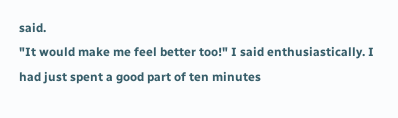said.
"It would make me feel better too!" I said enthusiastically. I had just spent a good part of ten minutes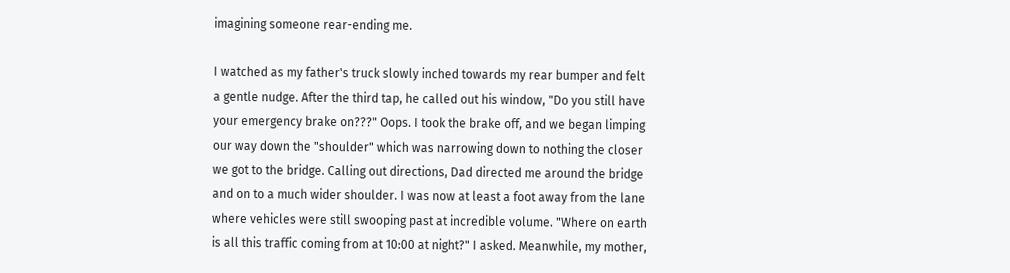imagining someone rear-ending me.

I watched as my father's truck slowly inched towards my rear bumper and felt a gentle nudge. After the third tap, he called out his window, "Do you still have your emergency brake on???" Oops. I took the brake off, and we began limping our way down the "shoulder" which was narrowing down to nothing the closer we got to the bridge. Calling out directions, Dad directed me around the bridge and on to a much wider shoulder. I was now at least a foot away from the lane where vehicles were still swooping past at incredible volume. "Where on earth is all this traffic coming from at 10:00 at night?" I asked. Meanwhile, my mother,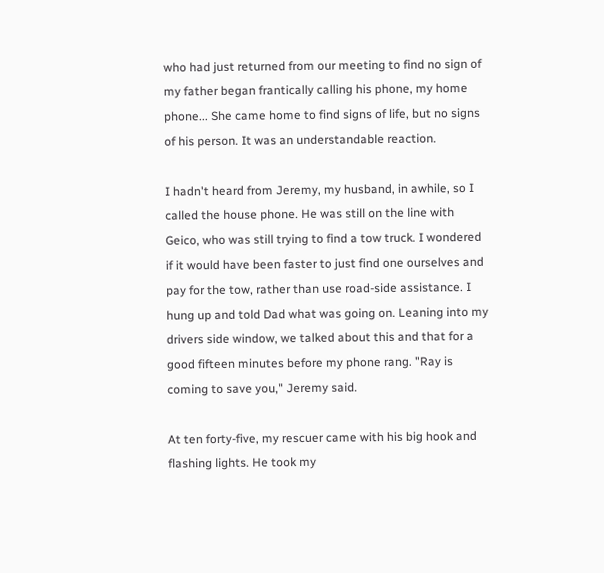who had just returned from our meeting to find no sign of my father began frantically calling his phone, my home phone... She came home to find signs of life, but no signs of his person. It was an understandable reaction.

I hadn't heard from Jeremy, my husband, in awhile, so I called the house phone. He was still on the line with Geico, who was still trying to find a tow truck. I wondered if it would have been faster to just find one ourselves and pay for the tow, rather than use road-side assistance. I hung up and told Dad what was going on. Leaning into my drivers side window, we talked about this and that for a good fifteen minutes before my phone rang. "Ray is coming to save you," Jeremy said.

At ten forty-five, my rescuer came with his big hook and flashing lights. He took my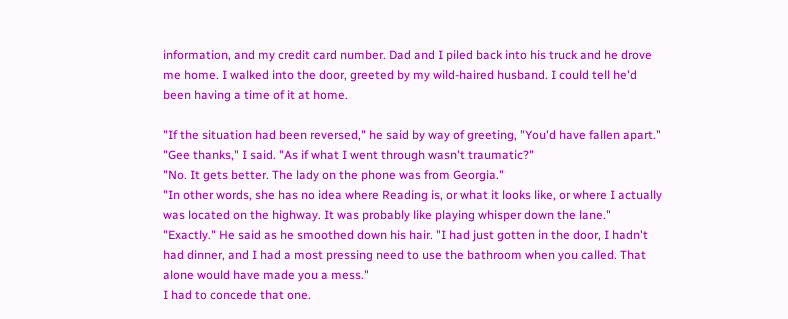information, and my credit card number. Dad and I piled back into his truck and he drove me home. I walked into the door, greeted by my wild-haired husband. I could tell he'd been having a time of it at home.

"If the situation had been reversed," he said by way of greeting, "You'd have fallen apart."
"Gee thanks," I said. "As if what I went through wasn't traumatic?"
"No. It gets better. The lady on the phone was from Georgia."
"In other words, she has no idea where Reading is, or what it looks like, or where I actually was located on the highway. It was probably like playing whisper down the lane."
"Exactly." He said as he smoothed down his hair. "I had just gotten in the door, I hadn't had dinner, and I had a most pressing need to use the bathroom when you called. That alone would have made you a mess."
I had to concede that one.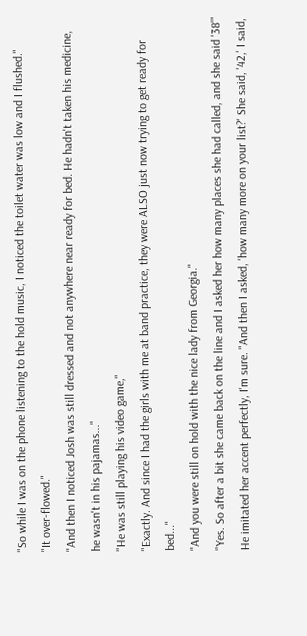"So while I was on the phone listening to the hold music, I noticed the toilet water was low and I flushed."
"It over-flowed."
"And then I noticed Josh was still dressed and not anywhere near ready for bed. He hadn't taken his medicine, he wasn't in his pajamas..."
"He was still playing his video game,"
"Exactly. And since I had the girls with me at band practice, they were ALSO just now trying to get ready for bed..."
"And you were still on hold with the nice lady from Georgia."
"Yes. So after a bit she came back on the line and I asked her how many places she had called, and she said '38'" He imitated her accent perfectly, I'm sure. "And then I asked, 'how many more on your list?' She said, '42,' I said,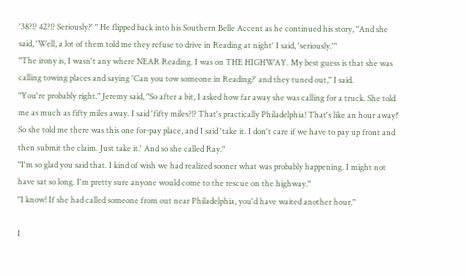'38?!? 42?!? Seriously?' " He flipped back into his Southern Belle Accent as he continued his story, "And she said, 'Well, a lot of them told me they refuse to drive in Reading at night' I said, 'seriously.'"
"The irony is, I wasn't any where NEAR Reading. I was on THE HIGHWAY. My best guess is that she was calling towing places and saying 'Can you tow someone in Reading?' and they tuned out," I said.
"You're probably right." Jeremy said, "So after a bit, I asked how far away she was calling for a truck. She told me as much as fifty miles away. I said 'fifty miles?!? That's practically Philadelphia! That's like an hour away!' So she told me there was this one for-pay place, and I said 'take it. I don't care if we have to pay up front and then submit the claim. Just take it.' And so she called Ray."
"I'm so glad you said that. I kind of wish we had realized sooner what was probably happening. I might not have sat so long. I'm pretty sure anyone would come to the rescue on the highway."
"I know! If she had called someone from out near Philadelphia, you'd have waited another hour."

I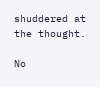shuddered at the thought.

No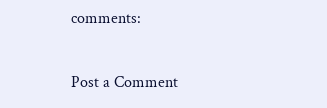comments:

Post a Comment